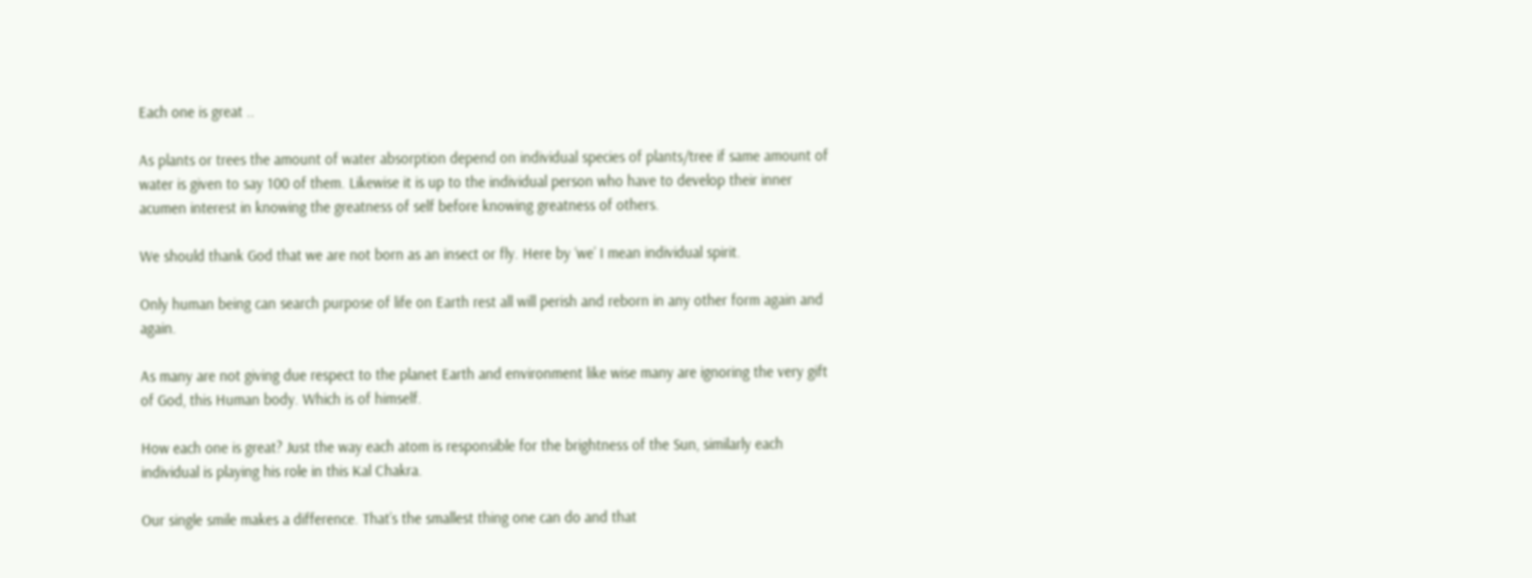Each one is great ..

As plants or trees the amount of water absorption depend on individual species of plants/tree if same amount of water is given to say 100 of them. Likewise it is up to the individual person who have to develop their inner acumen interest in knowing the greatness of self before knowing greatness of others.

We should thank God that we are not born as an insect or fly. Here by ‘we’ I mean individual spirit.

Only human being can search purpose of life on Earth rest all will perish and reborn in any other form again and again.

As many are not giving due respect to the planet Earth and environment like wise many are ignoring the very gift of God, this Human body. Which is of himself.

How each one is great? Just the way each atom is responsible for the brightness of the Sun, similarly each individual is playing his role in this Kal Chakra.

Our single smile makes a difference. That’s the smallest thing one can do and that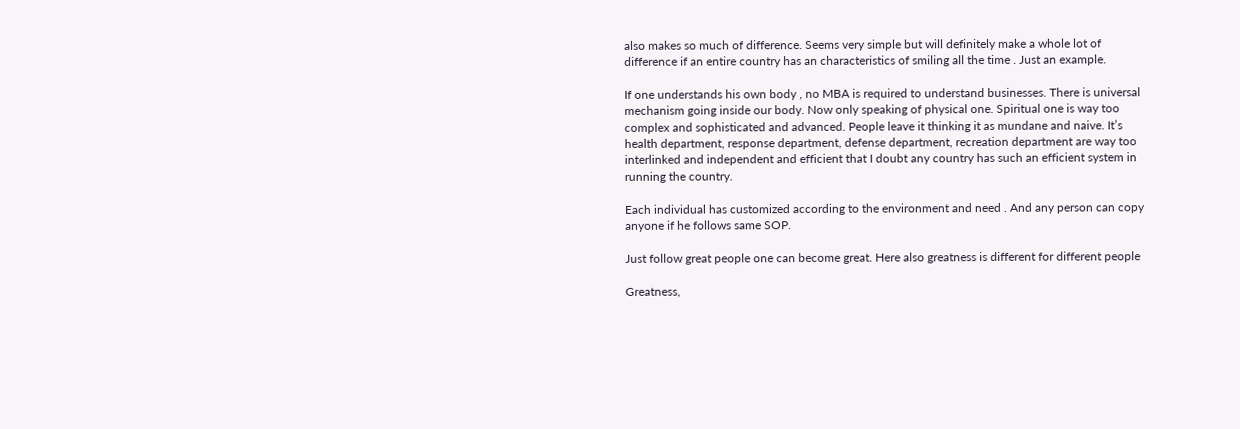also makes so much of difference. Seems very simple but will definitely make a whole lot of difference if an entire country has an characteristics of smiling all the time . Just an example.

If one understands his own body , no MBA is required to understand businesses. There is universal mechanism going inside our body. Now only speaking of physical one. Spiritual one is way too complex and sophisticated and advanced. People leave it thinking it as mundane and naive. It’s health department, response department, defense department, recreation department are way too interlinked and independent and efficient that I doubt any country has such an efficient system in running the country.

Each individual has customized according to the environment and need . And any person can copy anyone if he follows same SOP.

Just follow great people one can become great. Here also greatness is different for different people

Greatness,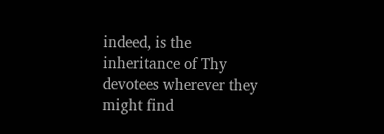indeed, is the inheritance of Thy devotees wherever they might find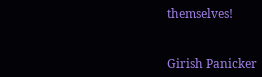themselves!


Girish Panicker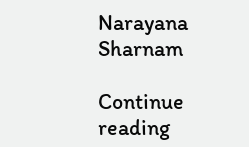Narayana Sharnam

Continue reading